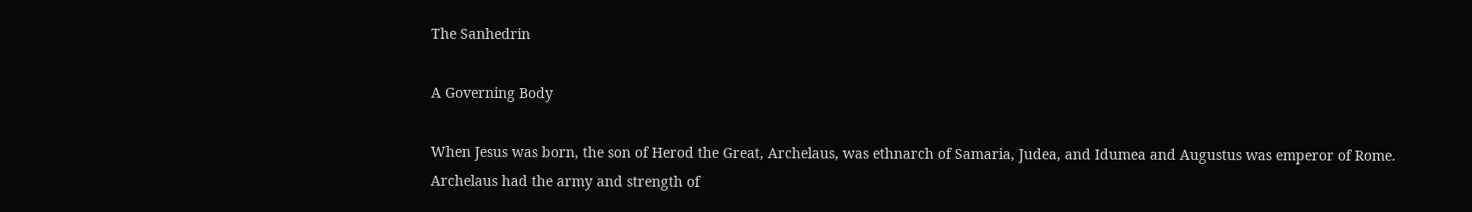The Sanhedrin

A Governing Body

When Jesus was born, the son of Herod the Great, Archelaus, was ethnarch of Samaria, Judea, and Idumea and Augustus was emperor of Rome. Archelaus had the army and strength of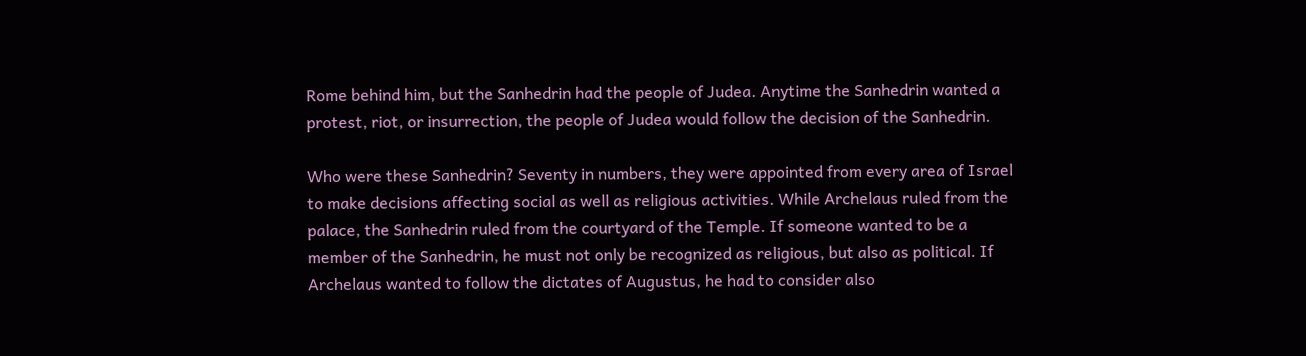Rome behind him, but the Sanhedrin had the people of Judea. Anytime the Sanhedrin wanted a protest, riot, or insurrection, the people of Judea would follow the decision of the Sanhedrin.

Who were these Sanhedrin? Seventy in numbers, they were appointed from every area of Israel to make decisions affecting social as well as religious activities. While Archelaus ruled from the palace, the Sanhedrin ruled from the courtyard of the Temple. If someone wanted to be a member of the Sanhedrin, he must not only be recognized as religious, but also as political. If Archelaus wanted to follow the dictates of Augustus, he had to consider also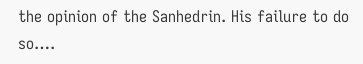the opinion of the Sanhedrin. His failure to do so….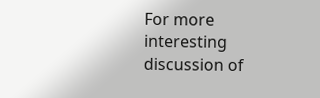For more interesting discussion of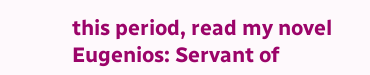this period, read my novel Eugenios: Servant of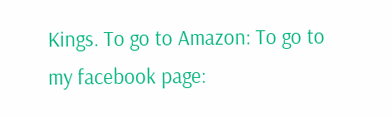Kings. To go to Amazon: To go to my facebook page: